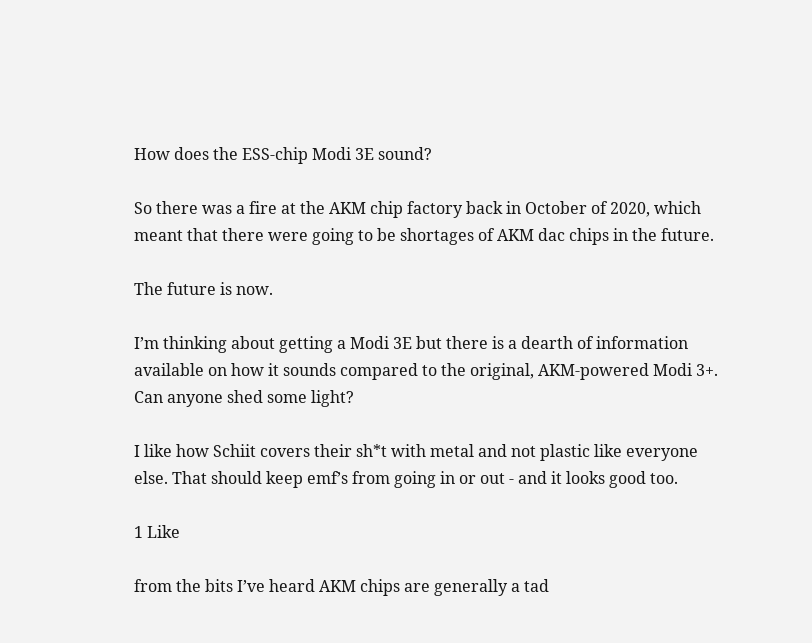How does the ESS-chip Modi 3E sound?

So there was a fire at the AKM chip factory back in October of 2020, which meant that there were going to be shortages of AKM dac chips in the future.

The future is now.

I’m thinking about getting a Modi 3E but there is a dearth of information available on how it sounds compared to the original, AKM-powered Modi 3+. Can anyone shed some light?

I like how Schiit covers their sh*t with metal and not plastic like everyone else. That should keep emf’s from going in or out - and it looks good too.

1 Like

from the bits I’ve heard AKM chips are generally a tad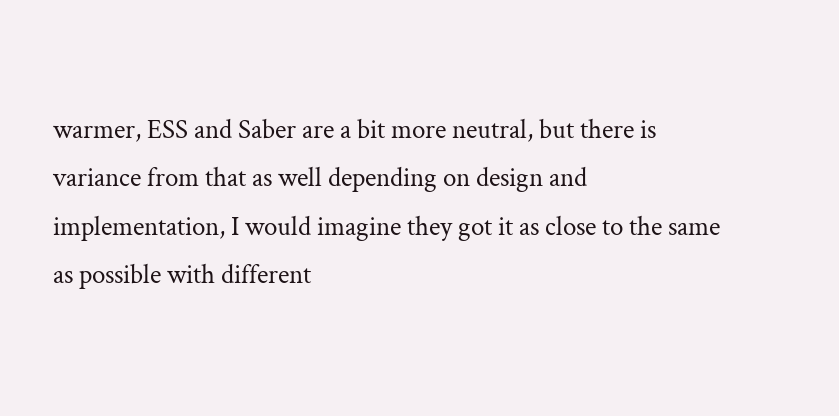warmer, ESS and Saber are a bit more neutral, but there is variance from that as well depending on design and implementation, I would imagine they got it as close to the same as possible with different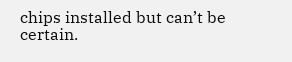chips installed but can’t be certain.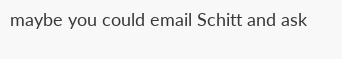maybe you could email Schitt and ask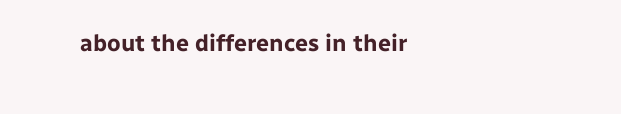about the differences in their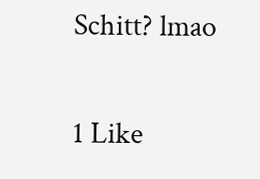Schitt? lmao

1 Like